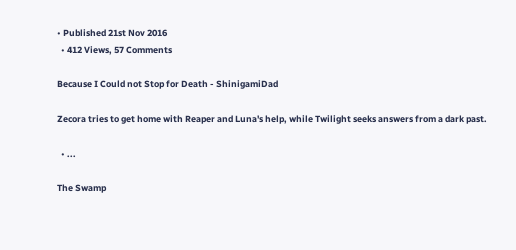• Published 21st Nov 2016
  • 412 Views, 57 Comments

Because I Could not Stop for Death - ShinigamiDad

Zecora tries to get home with Reaper and Luna's help, while Twilight seeks answers from a dark past.

  • ...

The Swamp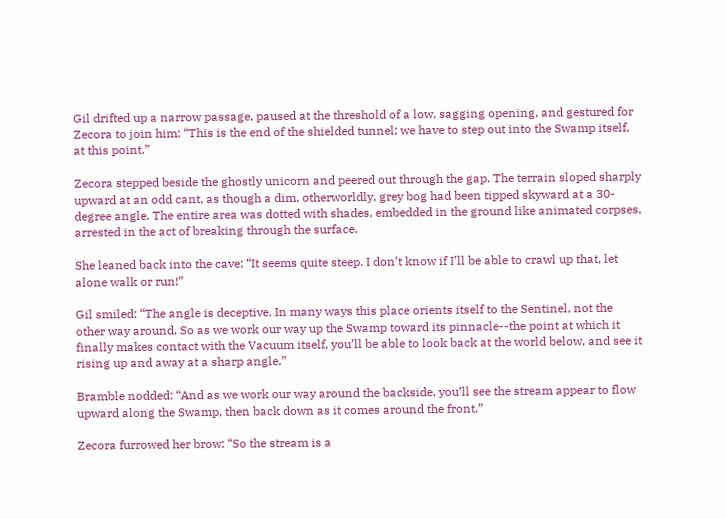Gil drifted up a narrow passage, paused at the threshold of a low, sagging opening, and gestured for Zecora to join him: “This is the end of the shielded tunnel; we have to step out into the Swamp itself, at this point.”

Zecora stepped beside the ghostly unicorn and peered out through the gap. The terrain sloped sharply upward at an odd cant, as though a dim, otherworldly, grey bog had been tipped skyward at a 30-degree angle. The entire area was dotted with shades, embedded in the ground like animated corpses, arrested in the act of breaking through the surface.

She leaned back into the cave: “It seems quite steep. I don’t know if I’ll be able to crawl up that, let alone walk or run!”

Gil smiled: “The angle is deceptive. In many ways this place orients itself to the Sentinel, not the other way around. So as we work our way up the Swamp toward its pinnacle--the point at which it finally makes contact with the Vacuum itself, you’ll be able to look back at the world below, and see it rising up and away at a sharp angle.”

Bramble nodded: “And as we work our way around the backside, you’ll see the stream appear to flow upward along the Swamp, then back down as it comes around the front.”

Zecora furrowed her brow: “So the stream is a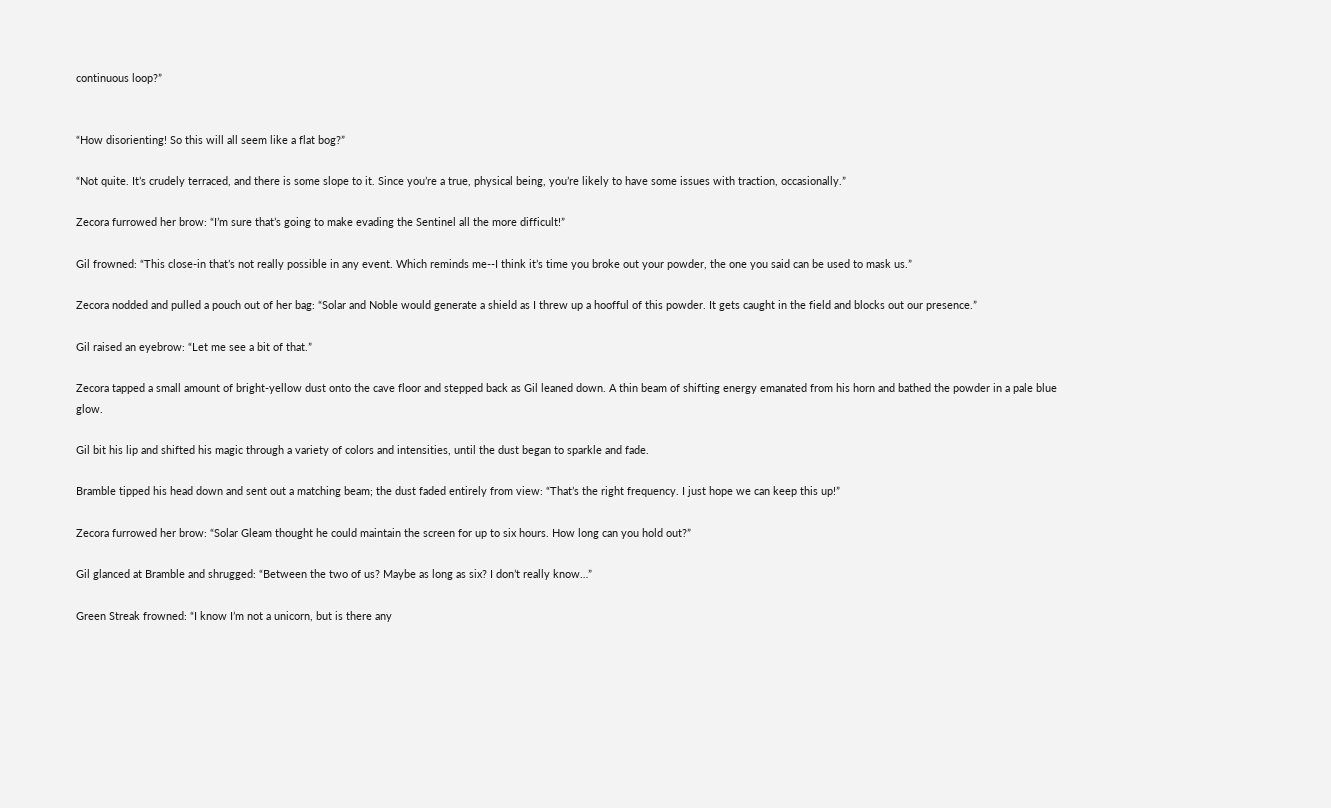continuous loop?”


“How disorienting! So this will all seem like a flat bog?”

“Not quite. It’s crudely terraced, and there is some slope to it. Since you’re a true, physical being, you’re likely to have some issues with traction, occasionally.”

Zecora furrowed her brow: “I’m sure that’s going to make evading the Sentinel all the more difficult!”

Gil frowned: “This close-in that’s not really possible in any event. Which reminds me--I think it’s time you broke out your powder, the one you said can be used to mask us.”

Zecora nodded and pulled a pouch out of her bag: “Solar and Noble would generate a shield as I threw up a hoofful of this powder. It gets caught in the field and blocks out our presence.”

Gil raised an eyebrow: “Let me see a bit of that.”

Zecora tapped a small amount of bright-yellow dust onto the cave floor and stepped back as Gil leaned down. A thin beam of shifting energy emanated from his horn and bathed the powder in a pale blue glow.

Gil bit his lip and shifted his magic through a variety of colors and intensities, until the dust began to sparkle and fade.

Bramble tipped his head down and sent out a matching beam; the dust faded entirely from view: “That’s the right frequency. I just hope we can keep this up!”

Zecora furrowed her brow: “Solar Gleam thought he could maintain the screen for up to six hours. How long can you hold out?”

Gil glanced at Bramble and shrugged: “Between the two of us? Maybe as long as six? I don’t really know…”

Green Streak frowned: “I know I’m not a unicorn, but is there any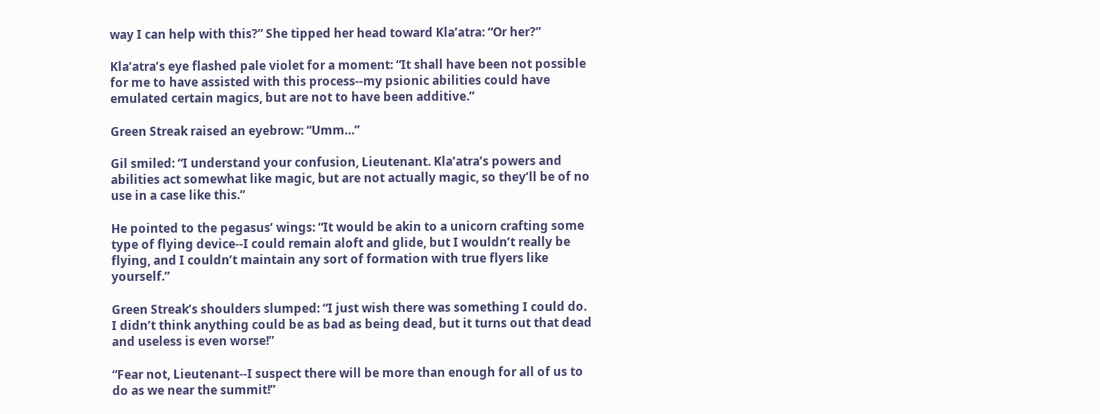way I can help with this?” She tipped her head toward Kla’atra: “Or her?”

Kla’atra’s eye flashed pale violet for a moment: “It shall have been not possible for me to have assisted with this process--my psionic abilities could have emulated certain magics, but are not to have been additive.”

Green Streak raised an eyebrow: “Umm…”

Gil smiled: “I understand your confusion, Lieutenant. Kla’atra’s powers and abilities act somewhat like magic, but are not actually magic, so they’ll be of no use in a case like this.”

He pointed to the pegasus’ wings: “It would be akin to a unicorn crafting some type of flying device--I could remain aloft and glide, but I wouldn’t really be flying, and I couldn’t maintain any sort of formation with true flyers like yourself.”

Green Streak’s shoulders slumped: “I just wish there was something I could do. I didn’t think anything could be as bad as being dead, but it turns out that dead and useless is even worse!”

“Fear not, Lieutenant--I suspect there will be more than enough for all of us to do as we near the summit!”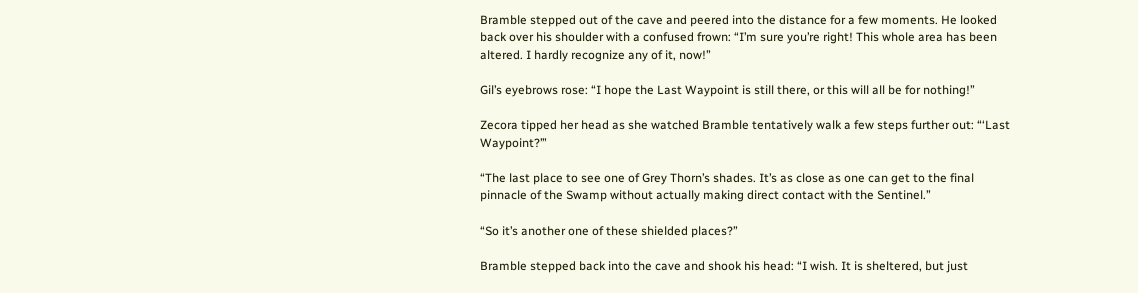Bramble stepped out of the cave and peered into the distance for a few moments. He looked back over his shoulder with a confused frown: “I’m sure you’re right! This whole area has been altered. I hardly recognize any of it, now!”

Gil’s eyebrows rose: “I hope the Last Waypoint is still there, or this will all be for nothing!”

Zecora tipped her head as she watched Bramble tentatively walk a few steps further out: “‘Last Waypoint?’”

“The last place to see one of Grey Thorn’s shades. It’s as close as one can get to the final pinnacle of the Swamp without actually making direct contact with the Sentinel.”

“So it’s another one of these shielded places?”

Bramble stepped back into the cave and shook his head: “I wish. It is sheltered, but just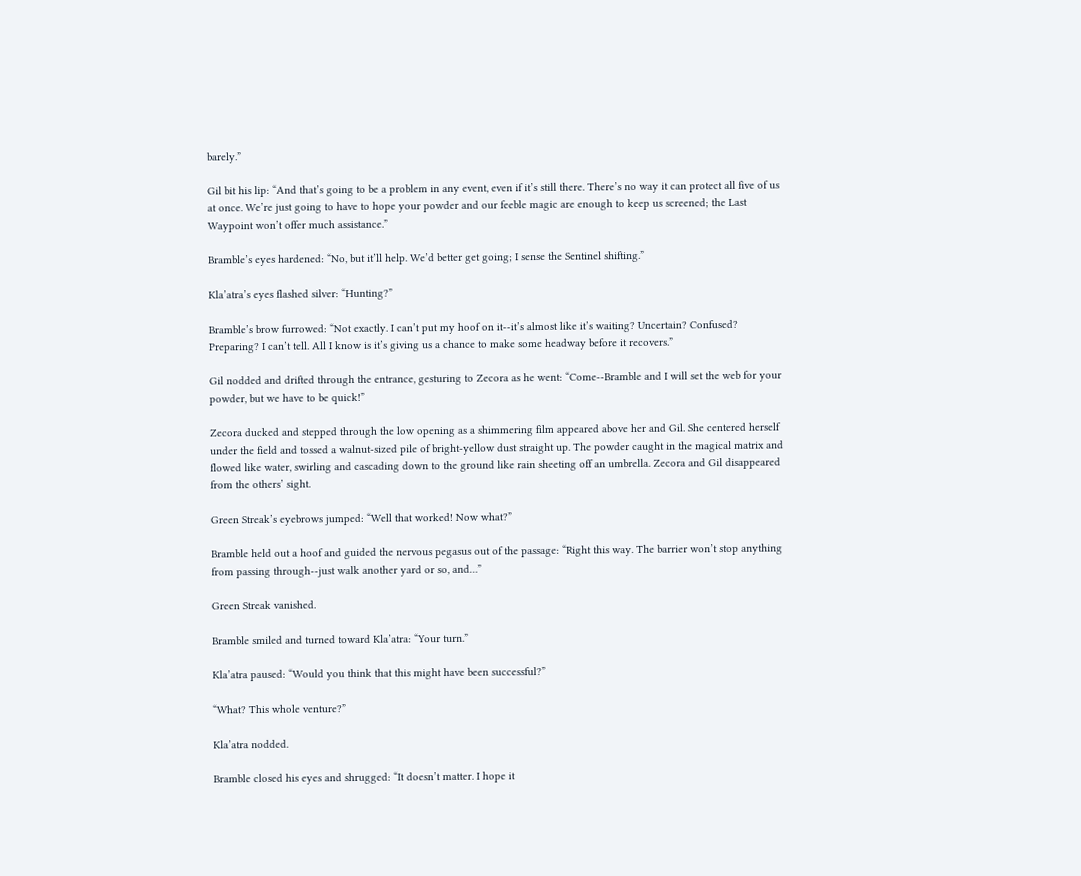barely.”

Gil bit his lip: “And that’s going to be a problem in any event, even if it’s still there. There’s no way it can protect all five of us at once. We’re just going to have to hope your powder and our feeble magic are enough to keep us screened; the Last Waypoint won’t offer much assistance.”

Bramble’s eyes hardened: “No, but it’ll help. We’d better get going; I sense the Sentinel shifting.”

Kla’atra’s eyes flashed silver: “Hunting?”

Bramble’s brow furrowed: “Not exactly. I can’t put my hoof on it--it’s almost like it’s waiting? Uncertain? Confused? Preparing? I can’t tell. All I know is it’s giving us a chance to make some headway before it recovers.”

Gil nodded and drifted through the entrance, gesturing to Zecora as he went: “Come--Bramble and I will set the web for your powder, but we have to be quick!”

Zecora ducked and stepped through the low opening as a shimmering film appeared above her and Gil. She centered herself under the field and tossed a walnut-sized pile of bright-yellow dust straight up. The powder caught in the magical matrix and flowed like water, swirling and cascading down to the ground like rain sheeting off an umbrella. Zecora and Gil disappeared from the others’ sight.

Green Streak’s eyebrows jumped: “Well that worked! Now what?”

Bramble held out a hoof and guided the nervous pegasus out of the passage: “Right this way. The barrier won’t stop anything from passing through--just walk another yard or so, and…”

Green Streak vanished.

Bramble smiled and turned toward Kla’atra: “Your turn.”

Kla’atra paused: “Would you think that this might have been successful?”

“What? This whole venture?”

Kla’atra nodded.

Bramble closed his eyes and shrugged: “It doesn’t matter. I hope it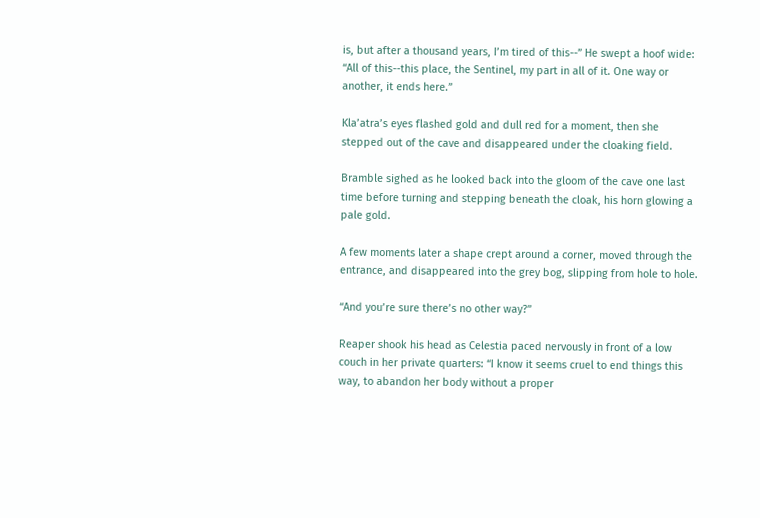is, but after a thousand years, I’m tired of this--” He swept a hoof wide: “All of this--this place, the Sentinel, my part in all of it. One way or another, it ends here.”

Kla’atra’s eyes flashed gold and dull red for a moment, then she stepped out of the cave and disappeared under the cloaking field.

Bramble sighed as he looked back into the gloom of the cave one last time before turning and stepping beneath the cloak, his horn glowing a pale gold.

A few moments later a shape crept around a corner, moved through the entrance, and disappeared into the grey bog, slipping from hole to hole.

“And you’re sure there’s no other way?”

Reaper shook his head as Celestia paced nervously in front of a low couch in her private quarters: “I know it seems cruel to end things this way, to abandon her body without a proper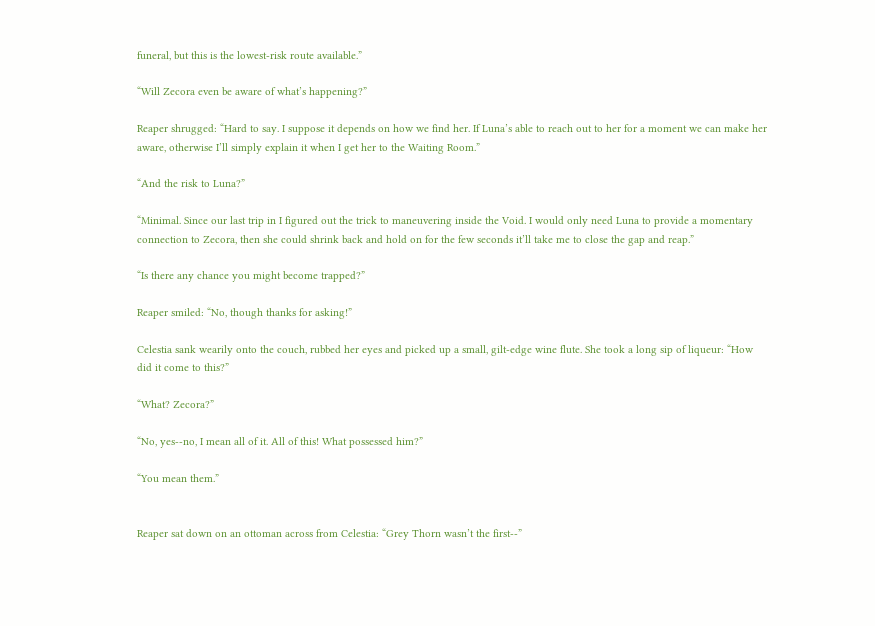funeral, but this is the lowest-risk route available.”

“Will Zecora even be aware of what’s happening?”

Reaper shrugged: “Hard to say. I suppose it depends on how we find her. If Luna’s able to reach out to her for a moment we can make her aware, otherwise I’ll simply explain it when I get her to the Waiting Room.”

“And the risk to Luna?”

“Minimal. Since our last trip in I figured out the trick to maneuvering inside the Void. I would only need Luna to provide a momentary connection to Zecora, then she could shrink back and hold on for the few seconds it’ll take me to close the gap and reap.”

“Is there any chance you might become trapped?”

Reaper smiled: “No, though thanks for asking!”

Celestia sank wearily onto the couch, rubbed her eyes and picked up a small, gilt-edge wine flute. She took a long sip of liqueur: “How did it come to this?”

“What? Zecora?”

“No, yes--no, I mean all of it. All of this! What possessed him?”

“You mean them.”


Reaper sat down on an ottoman across from Celestia: “Grey Thorn wasn’t the first--”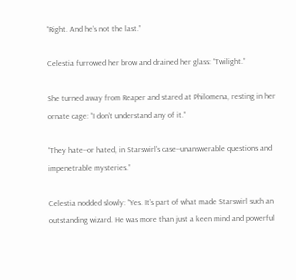“Right. And he’s not the last.”

Celestia furrowed her brow and drained her glass: “Twilight.”

She turned away from Reaper and stared at Philomena, resting in her ornate cage: “I don’t understand any of it.”

“They hate--or hated, in Starswirl’s case--unanswerable questions and impenetrable mysteries.”

Celestia nodded slowly: “Yes. It’s part of what made Starswirl such an outstanding wizard. He was more than just a keen mind and powerful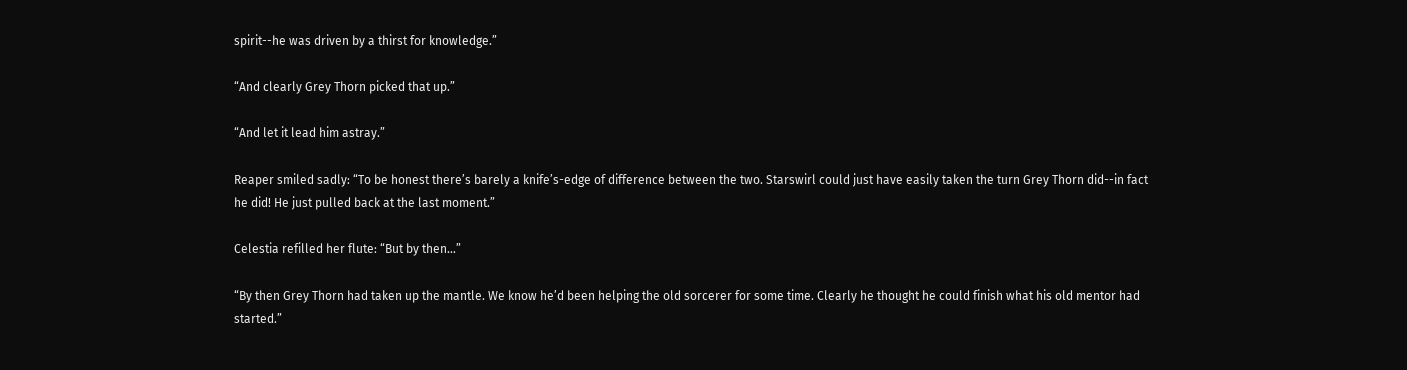spirit--he was driven by a thirst for knowledge.”

“And clearly Grey Thorn picked that up.”

“And let it lead him astray.”

Reaper smiled sadly: “To be honest there’s barely a knife’s-edge of difference between the two. Starswirl could just have easily taken the turn Grey Thorn did--in fact he did! He just pulled back at the last moment.”

Celestia refilled her flute: “But by then…”

“By then Grey Thorn had taken up the mantle. We know he’d been helping the old sorcerer for some time. Clearly he thought he could finish what his old mentor had started.”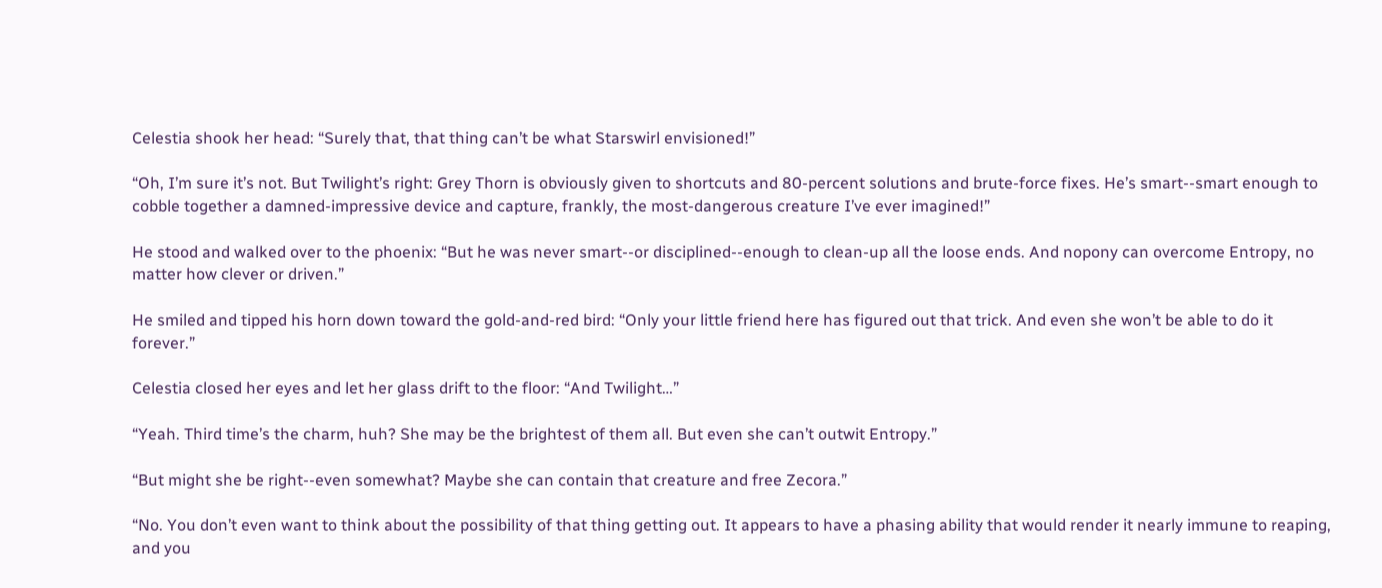Celestia shook her head: “Surely that, that thing can’t be what Starswirl envisioned!”

“Oh, I’m sure it’s not. But Twilight’s right: Grey Thorn is obviously given to shortcuts and 80-percent solutions and brute-force fixes. He’s smart--smart enough to cobble together a damned-impressive device and capture, frankly, the most-dangerous creature I’ve ever imagined!”

He stood and walked over to the phoenix: “But he was never smart--or disciplined--enough to clean-up all the loose ends. And nopony can overcome Entropy, no matter how clever or driven.”

He smiled and tipped his horn down toward the gold-and-red bird: “Only your little friend here has figured out that trick. And even she won’t be able to do it forever.”

Celestia closed her eyes and let her glass drift to the floor: “And Twilight…”

“Yeah. Third time’s the charm, huh? She may be the brightest of them all. But even she can’t outwit Entropy.”

“But might she be right--even somewhat? Maybe she can contain that creature and free Zecora.”

“No. You don’t even want to think about the possibility of that thing getting out. It appears to have a phasing ability that would render it nearly immune to reaping, and you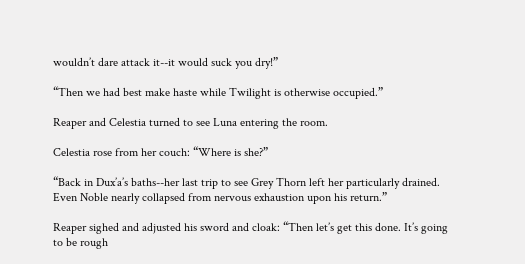wouldn’t dare attack it--it would suck you dry!”

“Then we had best make haste while Twilight is otherwise occupied.”

Reaper and Celestia turned to see Luna entering the room.

Celestia rose from her couch: “Where is she?”

“Back in Dux’a’s baths--her last trip to see Grey Thorn left her particularly drained. Even Noble nearly collapsed from nervous exhaustion upon his return.”

Reaper sighed and adjusted his sword and cloak: “Then let’s get this done. It’s going to be rough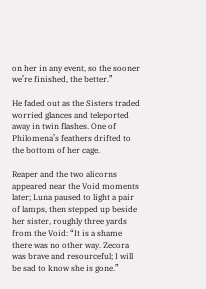on her in any event, so the sooner we’re finished, the better.”

He faded out as the Sisters traded worried glances and teleported away in twin flashes. One of Philomena’s feathers drifted to the bottom of her cage.

Reaper and the two alicorns appeared near the Void moments later; Luna paused to light a pair of lamps, then stepped up beside her sister, roughly three yards from the Void: “It is a shame there was no other way. Zecora was brave and resourceful; I will be sad to know she is gone.”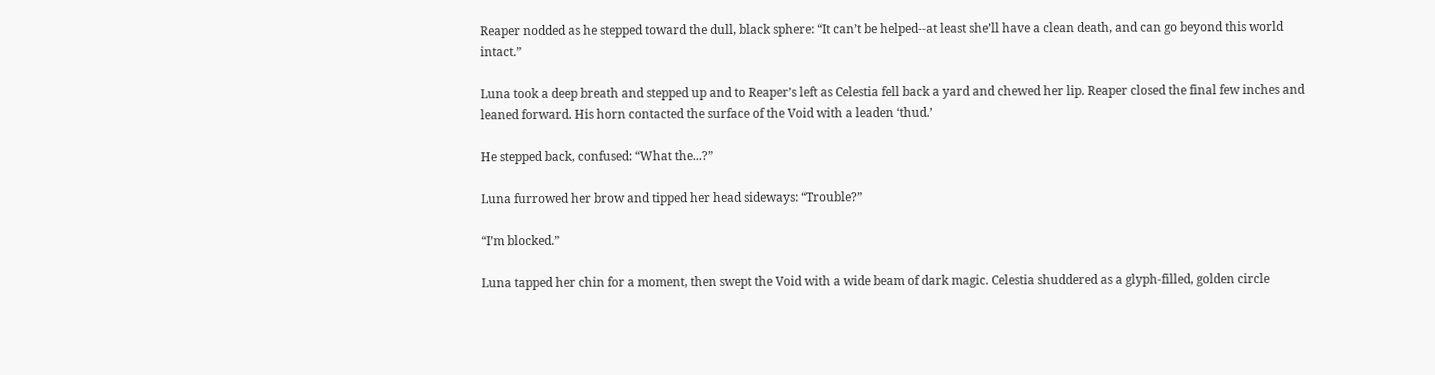Reaper nodded as he stepped toward the dull, black sphere: “It can’t be helped--at least she’ll have a clean death, and can go beyond this world intact.”

Luna took a deep breath and stepped up and to Reaper’s left as Celestia fell back a yard and chewed her lip. Reaper closed the final few inches and leaned forward. His horn contacted the surface of the Void with a leaden ‘thud.’

He stepped back, confused: “What the...?”

Luna furrowed her brow and tipped her head sideways: “Trouble?”

“I’m blocked.”

Luna tapped her chin for a moment, then swept the Void with a wide beam of dark magic. Celestia shuddered as a glyph-filled, golden circle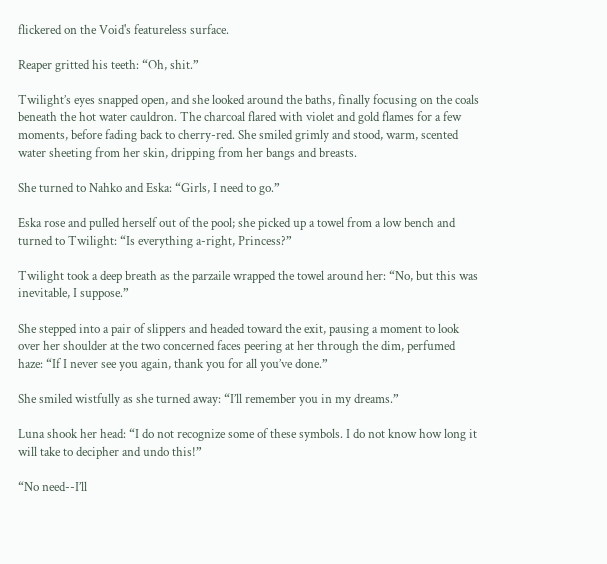flickered on the Void's featureless surface.

Reaper gritted his teeth: “Oh, shit.”

Twilight’s eyes snapped open, and she looked around the baths, finally focusing on the coals beneath the hot water cauldron. The charcoal flared with violet and gold flames for a few moments, before fading back to cherry-red. She smiled grimly and stood, warm, scented water sheeting from her skin, dripping from her bangs and breasts.

She turned to Nahko and Eska: “Girls, I need to go.”

Eska rose and pulled herself out of the pool; she picked up a towel from a low bench and turned to Twilight: “Is everything a-right, Princess?”

Twilight took a deep breath as the parzaile wrapped the towel around her: “No, but this was inevitable, I suppose.”

She stepped into a pair of slippers and headed toward the exit, pausing a moment to look over her shoulder at the two concerned faces peering at her through the dim, perfumed haze: “If I never see you again, thank you for all you’ve done.”

She smiled wistfully as she turned away: “I’ll remember you in my dreams.”

Luna shook her head: “I do not recognize some of these symbols. I do not know how long it will take to decipher and undo this!”

“No need--I’ll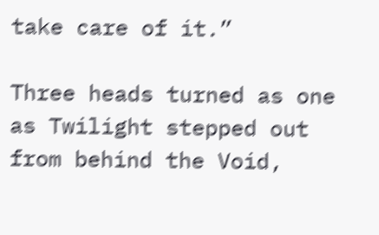take care of it.”

Three heads turned as one as Twilight stepped out from behind the Void,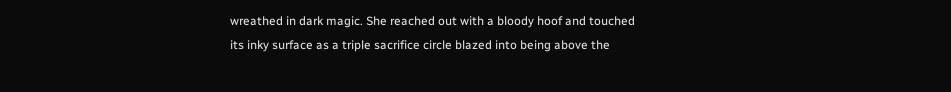wreathed in dark magic. She reached out with a bloody hoof and touched its inky surface as a triple sacrifice circle blazed into being above the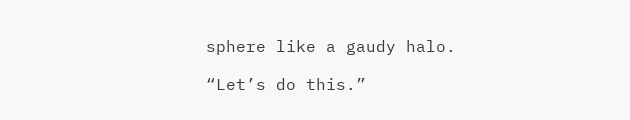sphere like a gaudy halo.

“Let’s do this.”